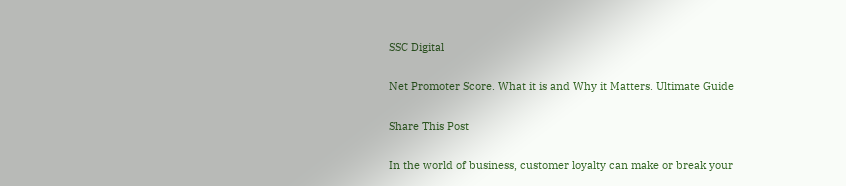SSC Digital

Net Promoter Score. What it is and Why it Matters. Ultimate Guide

Share This Post

In the world of business, customer loyalty can make or break your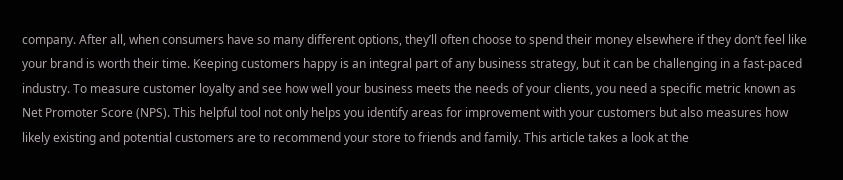company. After all, when consumers have so many different options, they’ll often choose to spend their money elsewhere if they don’t feel like your brand is worth their time. Keeping customers happy is an integral part of any business strategy, but it can be challenging in a fast-paced industry. To measure customer loyalty and see how well your business meets the needs of your clients, you need a specific metric known as Net Promoter Score (NPS). This helpful tool not only helps you identify areas for improvement with your customers but also measures how likely existing and potential customers are to recommend your store to friends and family. This article takes a look at the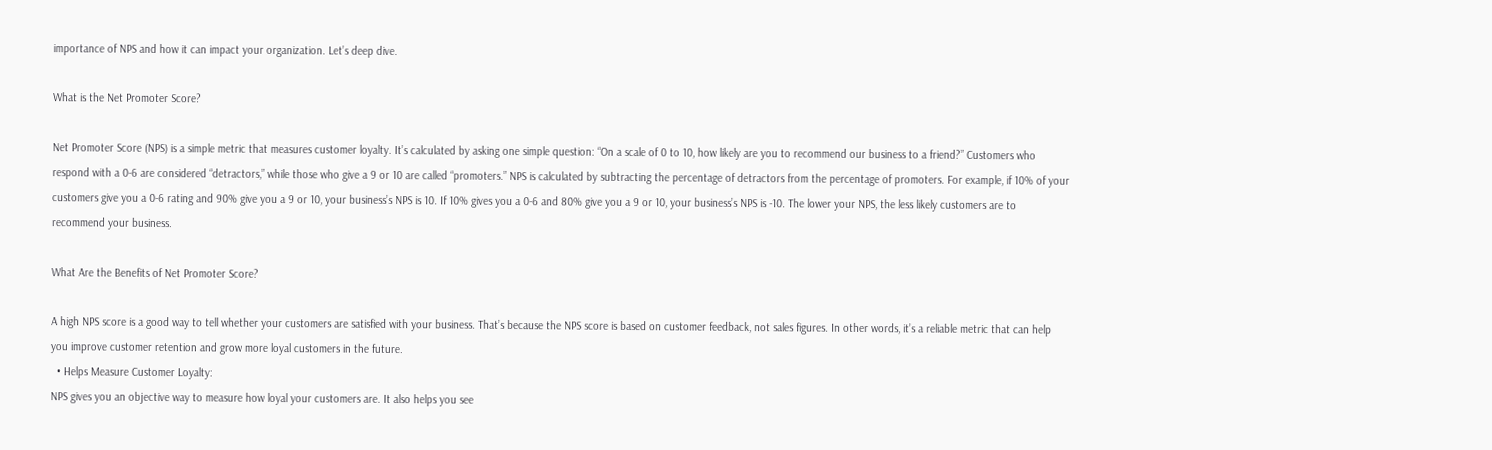importance of NPS and how it can impact your organization. Let’s deep dive.

What is the Net Promoter Score?

Net Promoter Score (NPS) is a simple metric that measures customer loyalty. It’s calculated by asking one simple question: “On a scale of 0 to 10, how likely are you to recommend our business to a friend?” Customers who respond with a 0-6 are considered “detractors,” while those who give a 9 or 10 are called “promoters.” NPS is calculated by subtracting the percentage of detractors from the percentage of promoters. For example, if 10% of your customers give you a 0-6 rating and 90% give you a 9 or 10, your business’s NPS is 10. If 10% gives you a 0-6 and 80% give you a 9 or 10, your business’s NPS is -10. The lower your NPS, the less likely customers are to recommend your business.

What Are the Benefits of Net Promoter Score?

A high NPS score is a good way to tell whether your customers are satisfied with your business. That’s because the NPS score is based on customer feedback, not sales figures. In other words, it’s a reliable metric that can help you improve customer retention and grow more loyal customers in the future.
  • Helps Measure Customer Loyalty:
NPS gives you an objective way to measure how loyal your customers are. It also helps you see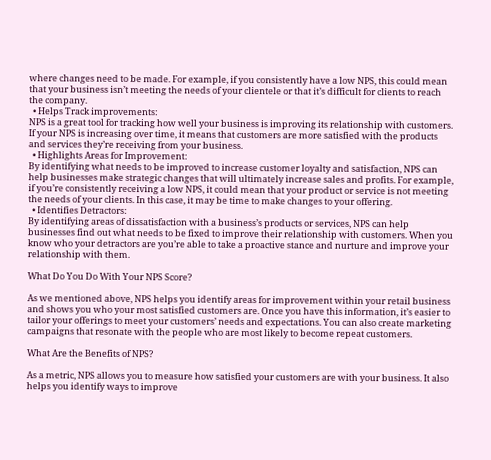where changes need to be made. For example, if you consistently have a low NPS, this could mean that your business isn’t meeting the needs of your clientele or that it’s difficult for clients to reach the company.
  • Helps Track improvements:
NPS is a great tool for tracking how well your business is improving its relationship with customers. If your NPS is increasing over time, it means that customers are more satisfied with the products and services they’re receiving from your business.
  • Highlights Areas for Improvement:
By identifying what needs to be improved to increase customer loyalty and satisfaction, NPS can help businesses make strategic changes that will ultimately increase sales and profits. For example, if you’re consistently receiving a low NPS, it could mean that your product or service is not meeting the needs of your clients. In this case, it may be time to make changes to your offering.
  • Identifies Detractors:
By identifying areas of dissatisfaction with a business’s products or services, NPS can help businesses find out what needs to be fixed to improve their relationship with customers. When you know who your detractors are you’re able to take a proactive stance and nurture and improve your relationship with them.

What Do You Do With Your NPS Score?

As we mentioned above, NPS helps you identify areas for improvement within your retail business and shows you who your most satisfied customers are. Once you have this information, it’s easier to tailor your offerings to meet your customers’ needs and expectations. You can also create marketing campaigns that resonate with the people who are most likely to become repeat customers.

What Are the Benefits of NPS?

As a metric, NPS allows you to measure how satisfied your customers are with your business. It also helps you identify ways to improve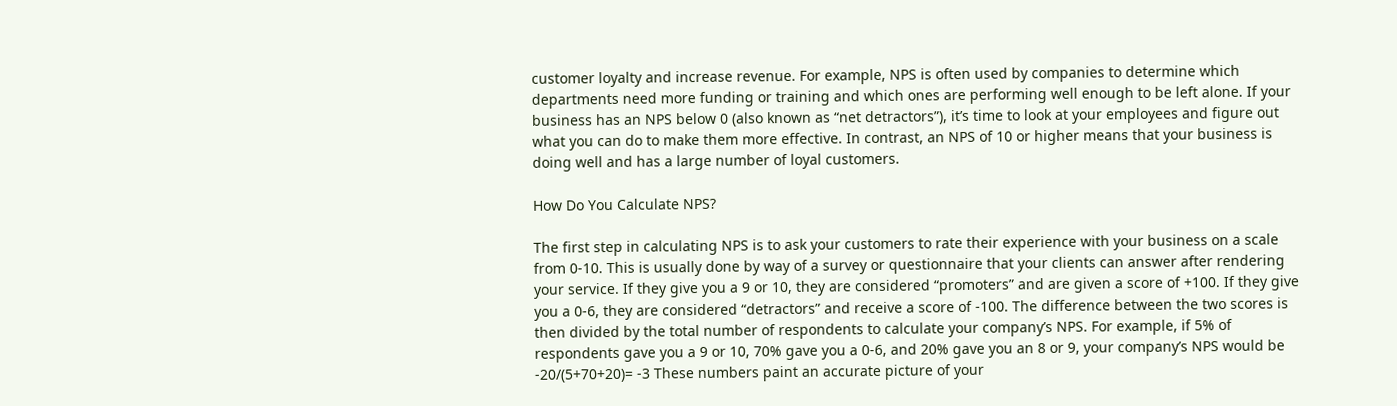customer loyalty and increase revenue. For example, NPS is often used by companies to determine which departments need more funding or training and which ones are performing well enough to be left alone. If your business has an NPS below 0 (also known as “net detractors”), it’s time to look at your employees and figure out what you can do to make them more effective. In contrast, an NPS of 10 or higher means that your business is doing well and has a large number of loyal customers.

How Do You Calculate NPS?

The first step in calculating NPS is to ask your customers to rate their experience with your business on a scale from 0-10. This is usually done by way of a survey or questionnaire that your clients can answer after rendering your service. If they give you a 9 or 10, they are considered “promoters” and are given a score of +100. If they give you a 0-6, they are considered “detractors” and receive a score of -100. The difference between the two scores is then divided by the total number of respondents to calculate your company’s NPS. For example, if 5% of respondents gave you a 9 or 10, 70% gave you a 0-6, and 20% gave you an 8 or 9, your company’s NPS would be -20/(5+70+20)= -3 These numbers paint an accurate picture of your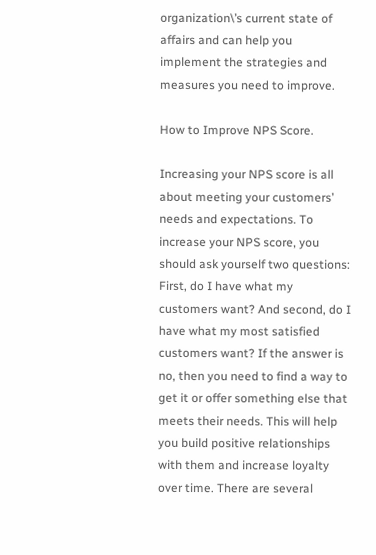organization\’s current state of affairs and can help you implement the strategies and measures you need to improve.

How to Improve NPS Score.

Increasing your NPS score is all about meeting your customers’ needs and expectations. To increase your NPS score, you should ask yourself two questions: First, do I have what my customers want? And second, do I have what my most satisfied customers want? If the answer is no, then you need to find a way to get it or offer something else that meets their needs. This will help you build positive relationships with them and increase loyalty over time. There are several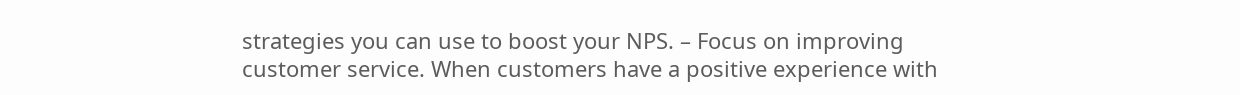strategies you can use to boost your NPS. – Focus on improving customer service. When customers have a positive experience with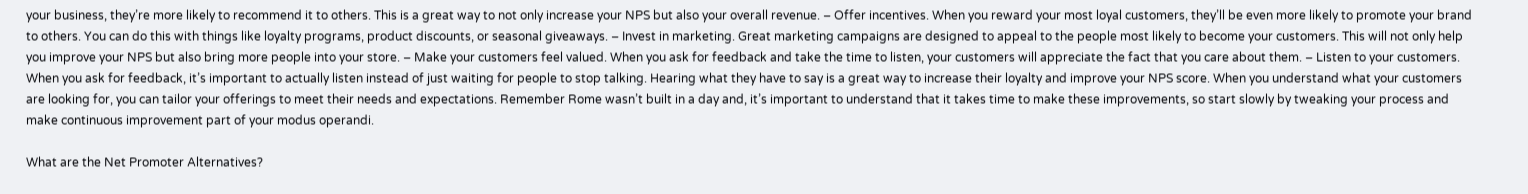your business, they’re more likely to recommend it to others. This is a great way to not only increase your NPS but also your overall revenue. – Offer incentives. When you reward your most loyal customers, they’ll be even more likely to promote your brand to others. You can do this with things like loyalty programs, product discounts, or seasonal giveaways. – Invest in marketing. Great marketing campaigns are designed to appeal to the people most likely to become your customers. This will not only help you improve your NPS but also bring more people into your store. – Make your customers feel valued. When you ask for feedback and take the time to listen, your customers will appreciate the fact that you care about them. – Listen to your customers. When you ask for feedback, it’s important to actually listen instead of just waiting for people to stop talking. Hearing what they have to say is a great way to increase their loyalty and improve your NPS score. When you understand what your customers are looking for, you can tailor your offerings to meet their needs and expectations. Remember Rome wasn’t built in a day and, it’s important to understand that it takes time to make these improvements, so start slowly by tweaking your process and make continuous improvement part of your modus operandi.

What are the Net Promoter Alternatives?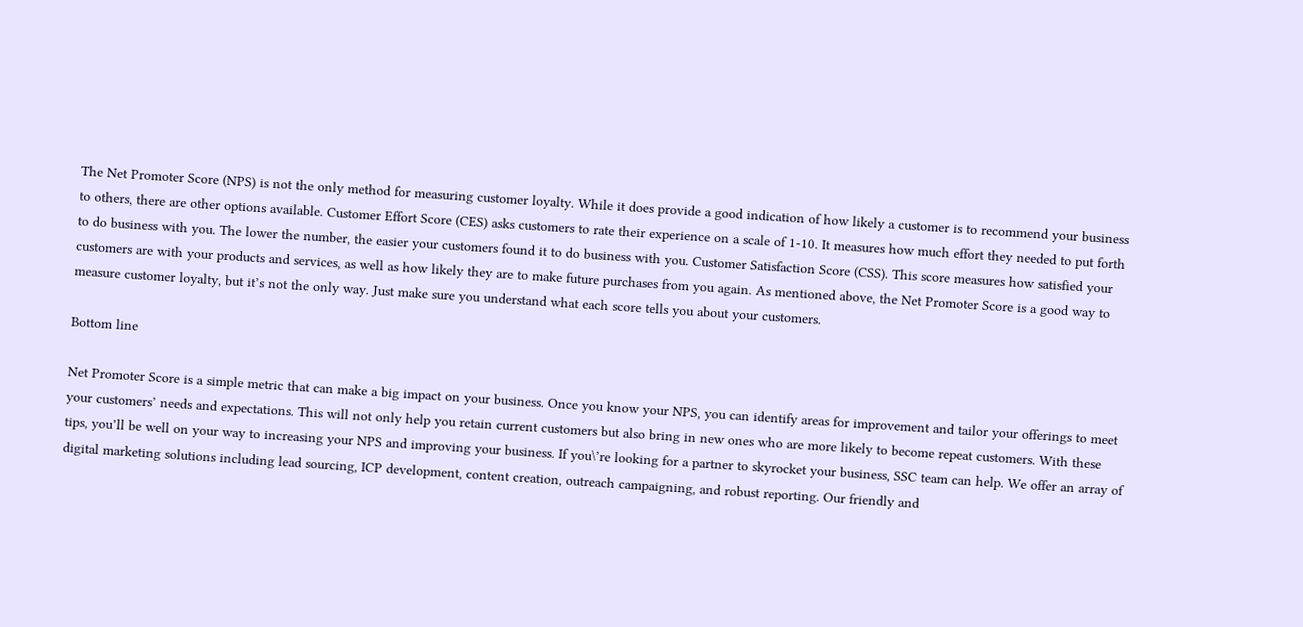The Net Promoter Score (NPS) is not the only method for measuring customer loyalty. While it does provide a good indication of how likely a customer is to recommend your business to others, there are other options available. Customer Effort Score (CES) asks customers to rate their experience on a scale of 1-10. It measures how much effort they needed to put forth to do business with you. The lower the number, the easier your customers found it to do business with you. Customer Satisfaction Score (CSS). This score measures how satisfied your customers are with your products and services, as well as how likely they are to make future purchases from you again. As mentioned above, the Net Promoter Score is a good way to measure customer loyalty, but it’s not the only way. Just make sure you understand what each score tells you about your customers.

Bottom line

Net Promoter Score is a simple metric that can make a big impact on your business. Once you know your NPS, you can identify areas for improvement and tailor your offerings to meet your customers’ needs and expectations. This will not only help you retain current customers but also bring in new ones who are more likely to become repeat customers. With these tips, you’ll be well on your way to increasing your NPS and improving your business. If you\’re looking for a partner to skyrocket your business, SSC team can help. We offer an array of digital marketing solutions including lead sourcing, ICP development, content creation, outreach campaigning, and robust reporting. Our friendly and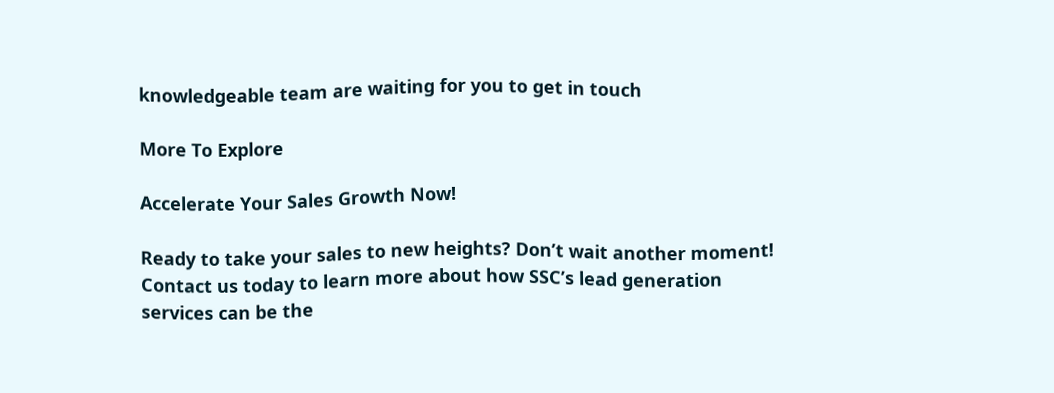knowledgeable team are waiting for you to get in touch

More To Explore

Accelerate Your Sales Growth Now!

Ready to take your sales to new heights? Don’t wait another moment! Contact us today to learn more about how SSC’s lead generation services can be the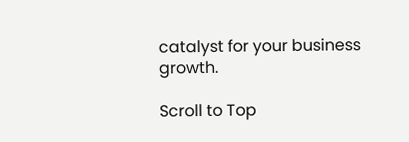catalyst for your business growth.

Scroll to Top